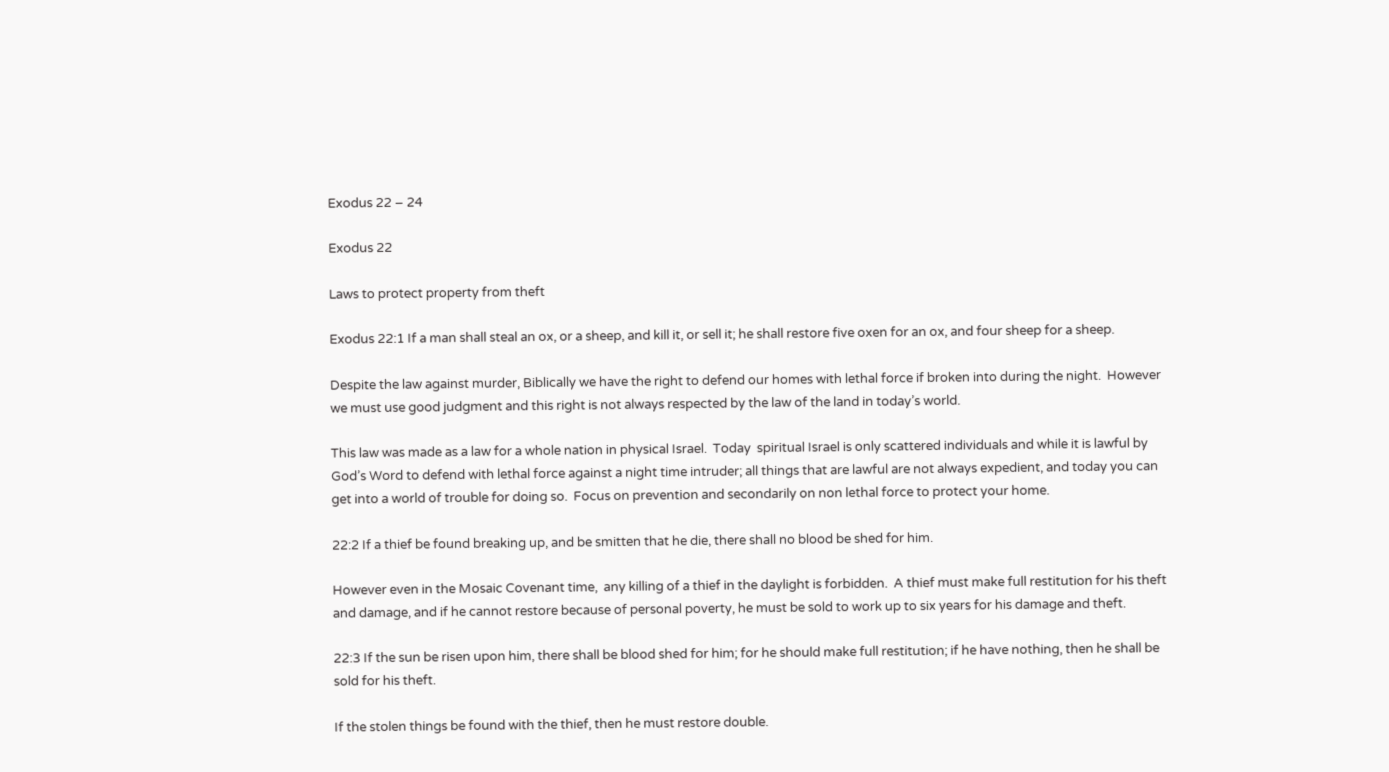Exodus 22 – 24

Exodus 22

Laws to protect property from theft

Exodus 22:1 If a man shall steal an ox, or a sheep, and kill it, or sell it; he shall restore five oxen for an ox, and four sheep for a sheep.

Despite the law against murder, Biblically we have the right to defend our homes with lethal force if broken into during the night.  However we must use good judgment and this right is not always respected by the law of the land in today’s world.

This law was made as a law for a whole nation in physical Israel.  Today  spiritual Israel is only scattered individuals and while it is lawful by God’s Word to defend with lethal force against a night time intruder; all things that are lawful are not always expedient, and today you can get into a world of trouble for doing so.  Focus on prevention and secondarily on non lethal force to protect your home.

22:2 If a thief be found breaking up, and be smitten that he die, there shall no blood be shed for him.

However even in the Mosaic Covenant time,  any killing of a thief in the daylight is forbidden.  A thief must make full restitution for his theft and damage, and if he cannot restore because of personal poverty, he must be sold to work up to six years for his damage and theft.

22:3 If the sun be risen upon him, there shall be blood shed for him; for he should make full restitution; if he have nothing, then he shall be sold for his theft.

If the stolen things be found with the thief, then he must restore double.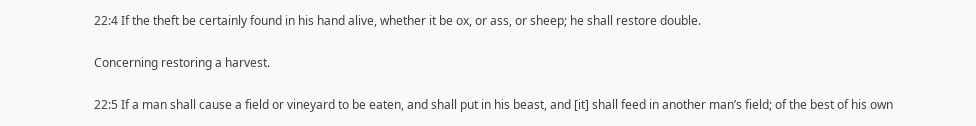22:4 If the theft be certainly found in his hand alive, whether it be ox, or ass, or sheep; he shall restore double.

Concerning restoring a harvest.

22:5 If a man shall cause a field or vineyard to be eaten, and shall put in his beast, and [it] shall feed in another man’s field; of the best of his own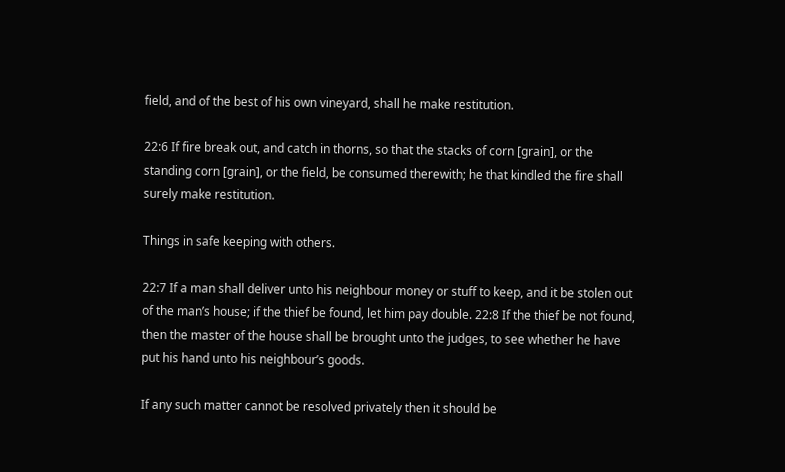field, and of the best of his own vineyard, shall he make restitution.

22:6 If fire break out, and catch in thorns, so that the stacks of corn [grain], or the standing corn [grain], or the field, be consumed therewith; he that kindled the fire shall surely make restitution.

Things in safe keeping with others.

22:7 If a man shall deliver unto his neighbour money or stuff to keep, and it be stolen out of the man’s house; if the thief be found, let him pay double. 22:8 If the thief be not found, then the master of the house shall be brought unto the judges, to see whether he have put his hand unto his neighbour’s goods.

If any such matter cannot be resolved privately then it should be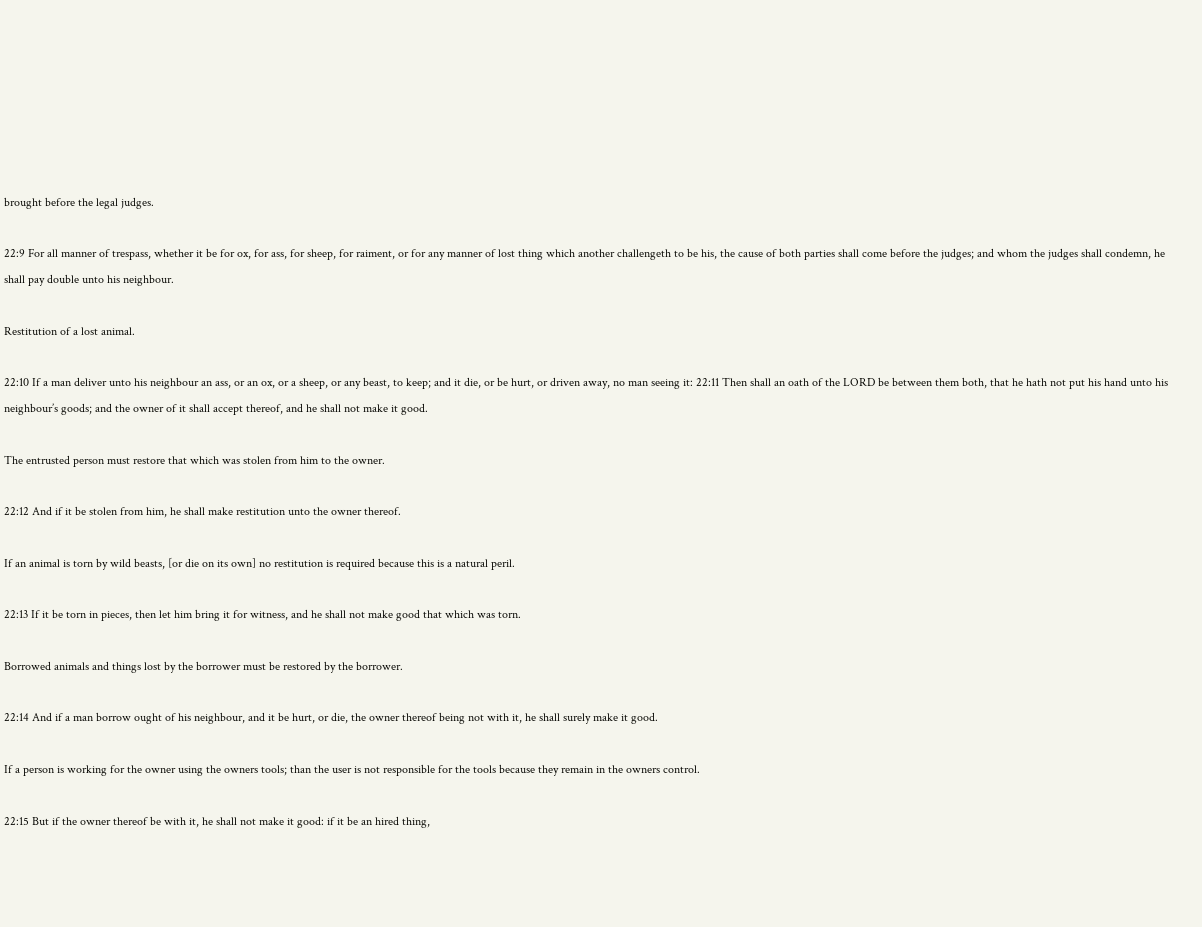brought before the legal judges.

22:9 For all manner of trespass, whether it be for ox, for ass, for sheep, for raiment, or for any manner of lost thing which another challengeth to be his, the cause of both parties shall come before the judges; and whom the judges shall condemn, he shall pay double unto his neighbour.

Restitution of a lost animal.

22:10 If a man deliver unto his neighbour an ass, or an ox, or a sheep, or any beast, to keep; and it die, or be hurt, or driven away, no man seeing it: 22:11 Then shall an oath of the LORD be between them both, that he hath not put his hand unto his neighbour’s goods; and the owner of it shall accept thereof, and he shall not make it good.

The entrusted person must restore that which was stolen from him to the owner.

22:12 And if it be stolen from him, he shall make restitution unto the owner thereof.

If an animal is torn by wild beasts, [or die on its own] no restitution is required because this is a natural peril.

22:13 If it be torn in pieces, then let him bring it for witness, and he shall not make good that which was torn.

Borrowed animals and things lost by the borrower must be restored by the borrower.

22:14 And if a man borrow ought of his neighbour, and it be hurt, or die, the owner thereof being not with it, he shall surely make it good.

If a person is working for the owner using the owners tools; than the user is not responsible for the tools because they remain in the owners control.

22:15 But if the owner thereof be with it, he shall not make it good: if it be an hired thing,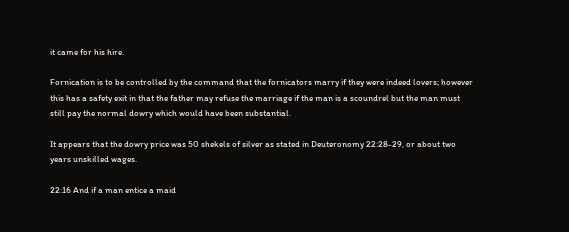it came for his hire.

Fornication is to be controlled by the command that the fornicators marry if they were indeed lovers; however this has a safety exit in that the father may refuse the marriage if the man is a scoundrel but the man must still pay the normal dowry which would have been substantial.

It appears that the dowry price was 50 shekels of silver as stated in Deuteronomy 22:28-29, or about two years unskilled wages.

22:16 And if a man entice a maid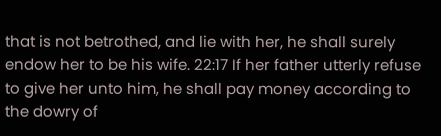that is not betrothed, and lie with her, he shall surely endow her to be his wife. 22:17 If her father utterly refuse to give her unto him, he shall pay money according to the dowry of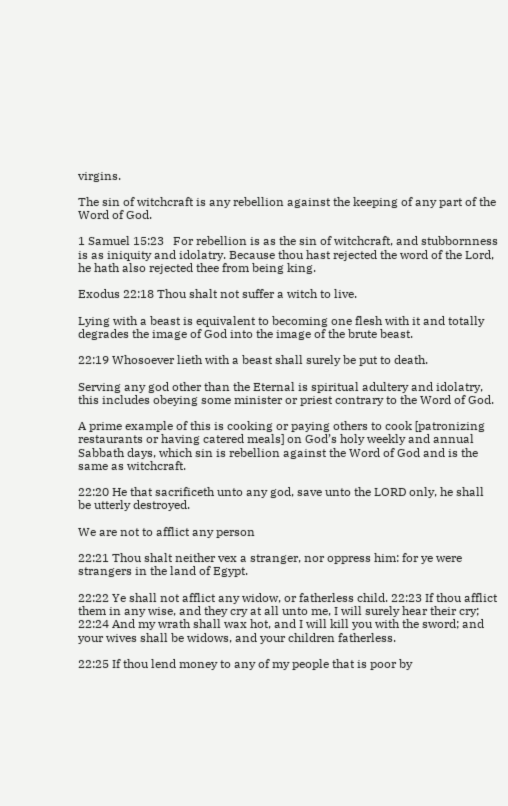virgins.

The sin of witchcraft is any rebellion against the keeping of any part of the Word of God.

1 Samuel 15:23   For rebellion is as the sin of witchcraft, and stubbornness is as iniquity and idolatry. Because thou hast rejected the word of the Lord, he hath also rejected thee from being king.

Exodus 22:18 Thou shalt not suffer a witch to live.

Lying with a beast is equivalent to becoming one flesh with it and totally degrades the image of God into the image of the brute beast.

22:19 Whosoever lieth with a beast shall surely be put to death.

Serving any god other than the Eternal is spiritual adultery and idolatry, this includes obeying some minister or priest contrary to the Word of God.

A prime example of this is cooking or paying others to cook [patronizing restaurants or having catered meals] on God’s holy weekly and annual Sabbath days, which sin is rebellion against the Word of God and is the same as witchcraft.

22:20 He that sacrificeth unto any god, save unto the LORD only, he shall be utterly destroyed.

We are not to afflict any person

22:21 Thou shalt neither vex a stranger, nor oppress him: for ye were strangers in the land of Egypt.

22:22 Ye shall not afflict any widow, or fatherless child. 22:23 If thou afflict them in any wise, and they cry at all unto me, I will surely hear their cry; 22:24 And my wrath shall wax hot, and I will kill you with the sword; and your wives shall be widows, and your children fatherless.

22:25 If thou lend money to any of my people that is poor by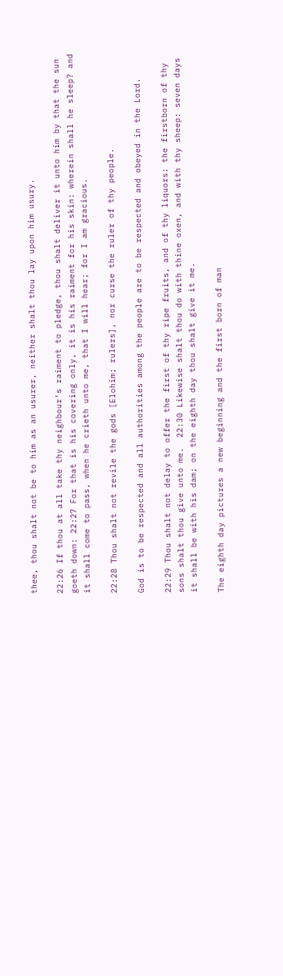thee, thou shalt not be to him as an usurer, neither shalt thou lay upon him usury.

22:26 If thou at all take thy neighbour’s raiment to pledge, thou shalt deliver it unto him by that the sun goeth down: 22:27 For that is his covering only, it is his raiment for his skin: wherein shall he sleep? and it shall come to pass, when he crieth unto me, that I will hear; for I am gracious.

22:28 Thou shalt not revile the gods [Elohim; rulers], nor curse the ruler of thy people.

God is to be respected and all authorities among the people are to be respected and obeyed in the Lord.

22:29 Thou shalt not delay to offer the first of thy ripe fruits, and of thy liquors: the firstborn of thy sons shalt thou give unto me.  22:30 Likewise shalt thou do with thine oxen, and with thy sheep: seven days it shall be with his dam; on the eighth day thou shalt give it me.

The eighth day pictures a new beginning and the first born of man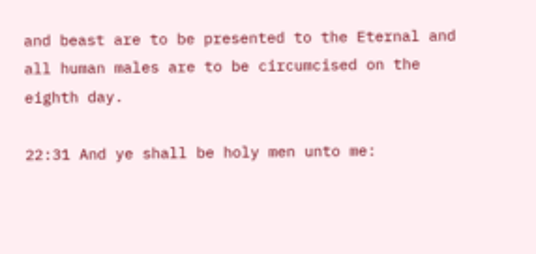and beast are to be presented to the Eternal and all human males are to be circumcised on the eighth day.

22:31 And ye shall be holy men unto me: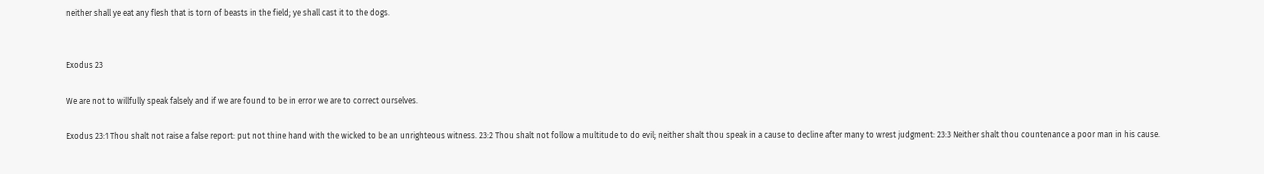neither shall ye eat any flesh that is torn of beasts in the field; ye shall cast it to the dogs.


Exodus 23

We are not to willfully speak falsely and if we are found to be in error we are to correct ourselves.

Exodus 23:1 Thou shalt not raise a false report: put not thine hand with the wicked to be an unrighteous witness. 23:2 Thou shalt not follow a multitude to do evil; neither shalt thou speak in a cause to decline after many to wrest judgment: 23:3 Neither shalt thou countenance a poor man in his cause.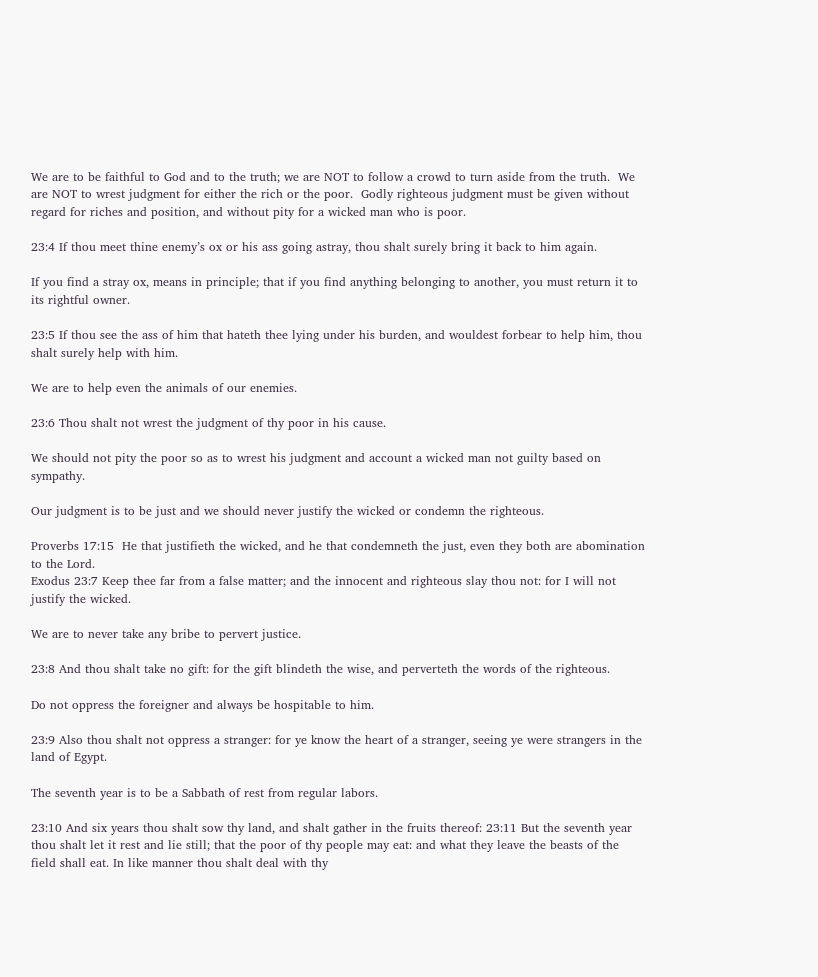We are to be faithful to God and to the truth; we are NOT to follow a crowd to turn aside from the truth.  We are NOT to wrest judgment for either the rich or the poor.  Godly righteous judgment must be given without regard for riches and position, and without pity for a wicked man who is poor.

23:4 If thou meet thine enemy’s ox or his ass going astray, thou shalt surely bring it back to him again.

If you find a stray ox, means in principle; that if you find anything belonging to another, you must return it to its rightful owner.

23:5 If thou see the ass of him that hateth thee lying under his burden, and wouldest forbear to help him, thou shalt surely help with him.

We are to help even the animals of our enemies.

23:6 Thou shalt not wrest the judgment of thy poor in his cause.

We should not pity the poor so as to wrest his judgment and account a wicked man not guilty based on sympathy.

Our judgment is to be just and we should never justify the wicked or condemn the righteous.

Proverbs 17:15  He that justifieth the wicked, and he that condemneth the just, even they both are abomination to the Lord.
Exodus 23:7 Keep thee far from a false matter; and the innocent and righteous slay thou not: for I will not justify the wicked.

We are to never take any bribe to pervert justice.

23:8 And thou shalt take no gift: for the gift blindeth the wise, and perverteth the words of the righteous.

Do not oppress the foreigner and always be hospitable to him.

23:9 Also thou shalt not oppress a stranger: for ye know the heart of a stranger, seeing ye were strangers in the land of Egypt.

The seventh year is to be a Sabbath of rest from regular labors.

23:10 And six years thou shalt sow thy land, and shalt gather in the fruits thereof: 23:11 But the seventh year thou shalt let it rest and lie still; that the poor of thy people may eat: and what they leave the beasts of the field shall eat. In like manner thou shalt deal with thy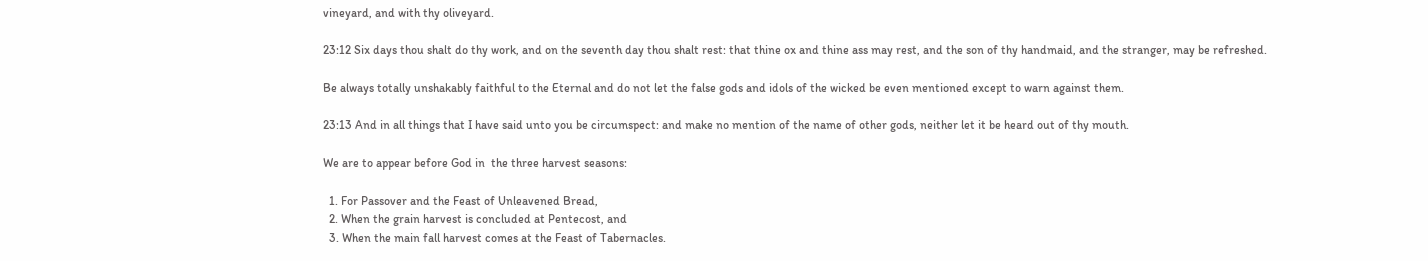vineyard, and with thy oliveyard.

23:12 Six days thou shalt do thy work, and on the seventh day thou shalt rest: that thine ox and thine ass may rest, and the son of thy handmaid, and the stranger, may be refreshed.

Be always totally unshakably faithful to the Eternal and do not let the false gods and idols of the wicked be even mentioned except to warn against them.

23:13 And in all things that I have said unto you be circumspect: and make no mention of the name of other gods, neither let it be heard out of thy mouth.

We are to appear before God in  the three harvest seasons:

  1. For Passover and the Feast of Unleavened Bread,
  2. When the grain harvest is concluded at Pentecost, and
  3. When the main fall harvest comes at the Feast of Tabernacles.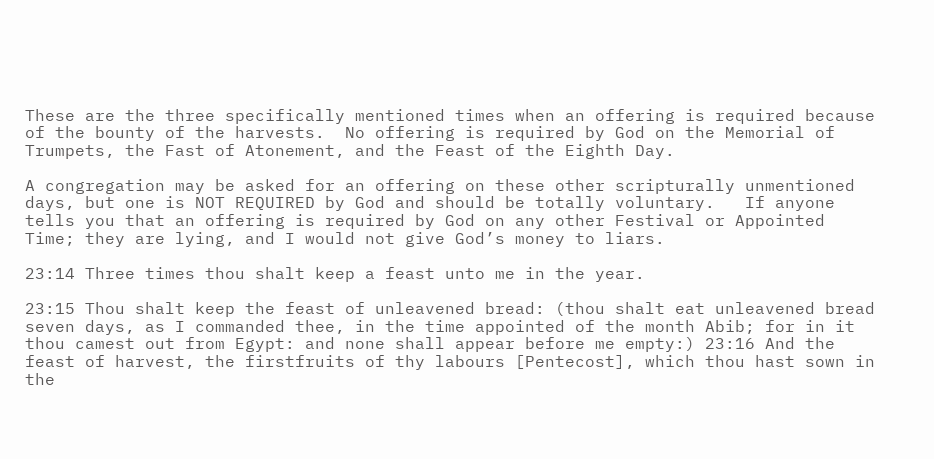These are the three specifically mentioned times when an offering is required because of the bounty of the harvests.  No offering is required by God on the Memorial of Trumpets, the Fast of Atonement, and the Feast of the Eighth Day.

A congregation may be asked for an offering on these other scripturally unmentioned days, but one is NOT REQUIRED by God and should be totally voluntary.   If anyone tells you that an offering is required by God on any other Festival or Appointed Time; they are lying, and I would not give God’s money to liars.

23:14 Three times thou shalt keep a feast unto me in the year.

23:15 Thou shalt keep the feast of unleavened bread: (thou shalt eat unleavened bread seven days, as I commanded thee, in the time appointed of the month Abib; for in it thou camest out from Egypt: and none shall appear before me empty:) 23:16 And the feast of harvest, the firstfruits of thy labours [Pentecost], which thou hast sown in the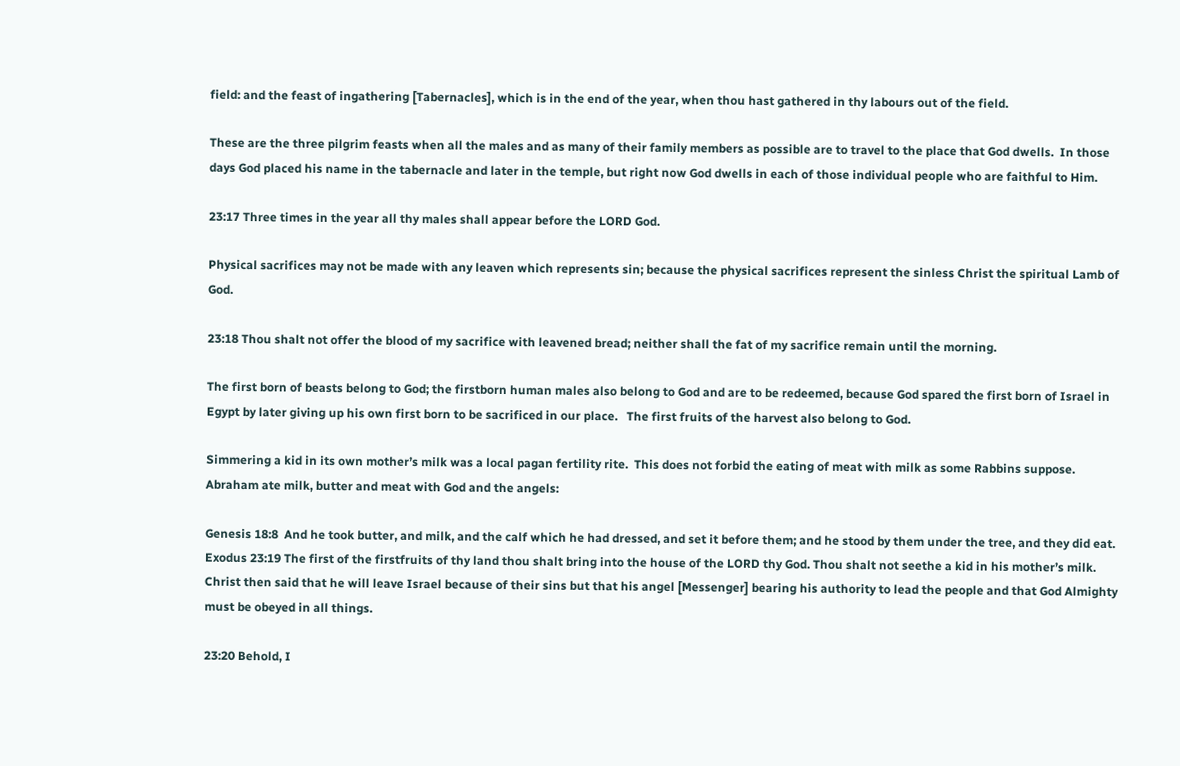field: and the feast of ingathering [Tabernacles], which is in the end of the year, when thou hast gathered in thy labours out of the field.

These are the three pilgrim feasts when all the males and as many of their family members as possible are to travel to the place that God dwells.  In those days God placed his name in the tabernacle and later in the temple, but right now God dwells in each of those individual people who are faithful to Him.

23:17 Three times in the year all thy males shall appear before the LORD God.

Physical sacrifices may not be made with any leaven which represents sin; because the physical sacrifices represent the sinless Christ the spiritual Lamb of God.

23:18 Thou shalt not offer the blood of my sacrifice with leavened bread; neither shall the fat of my sacrifice remain until the morning.

The first born of beasts belong to God; the firstborn human males also belong to God and are to be redeemed, because God spared the first born of Israel in Egypt by later giving up his own first born to be sacrificed in our place.   The first fruits of the harvest also belong to God.

Simmering a kid in its own mother’s milk was a local pagan fertility rite.  This does not forbid the eating of meat with milk as some Rabbins suppose.  Abraham ate milk, butter and meat with God and the angels:

Genesis 18:8  And he took butter, and milk, and the calf which he had dressed, and set it before them; and he stood by them under the tree, and they did eat.
Exodus 23:19 The first of the firstfruits of thy land thou shalt bring into the house of the LORD thy God. Thou shalt not seethe a kid in his mother’s milk.
Christ then said that he will leave Israel because of their sins but that his angel [Messenger] bearing his authority to lead the people and that God Almighty must be obeyed in all things.

23:20 Behold, I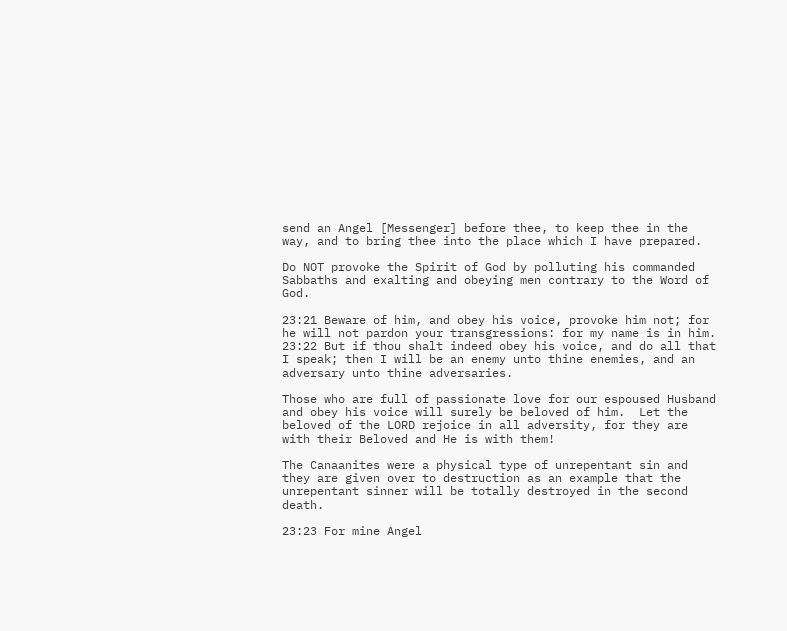send an Angel [Messenger] before thee, to keep thee in the way, and to bring thee into the place which I have prepared.

Do NOT provoke the Spirit of God by polluting his commanded Sabbaths and exalting and obeying men contrary to the Word of God.

23:21 Beware of him, and obey his voice, provoke him not; for he will not pardon your transgressions: for my name is in him.  23:22 But if thou shalt indeed obey his voice, and do all that I speak; then I will be an enemy unto thine enemies, and an adversary unto thine adversaries.

Those who are full of passionate love for our espoused Husband and obey his voice will surely be beloved of him.  Let the beloved of the LORD rejoice in all adversity, for they are with their Beloved and He is with them!

The Canaanites were a physical type of unrepentant sin and they are given over to destruction as an example that the unrepentant sinner will be totally destroyed in the second death.

23:23 For mine Angel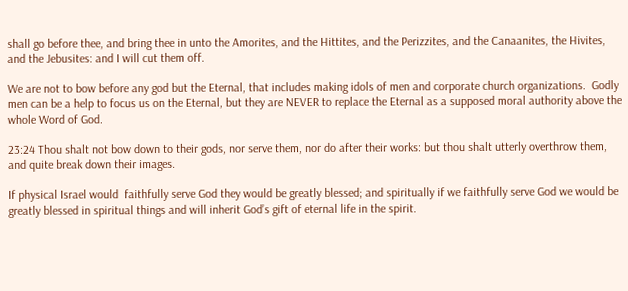shall go before thee, and bring thee in unto the Amorites, and the Hittites, and the Perizzites, and the Canaanites, the Hivites, and the Jebusites: and I will cut them off.

We are not to bow before any god but the Eternal, that includes making idols of men and corporate church organizations.  Godly men can be a help to focus us on the Eternal, but they are NEVER to replace the Eternal as a supposed moral authority above the whole Word of God.

23:24 Thou shalt not bow down to their gods, nor serve them, nor do after their works: but thou shalt utterly overthrow them, and quite break down their images.

If physical Israel would  faithfully serve God they would be greatly blessed; and spiritually if we faithfully serve God we would be greatly blessed in spiritual things and will inherit God’s gift of eternal life in the spirit.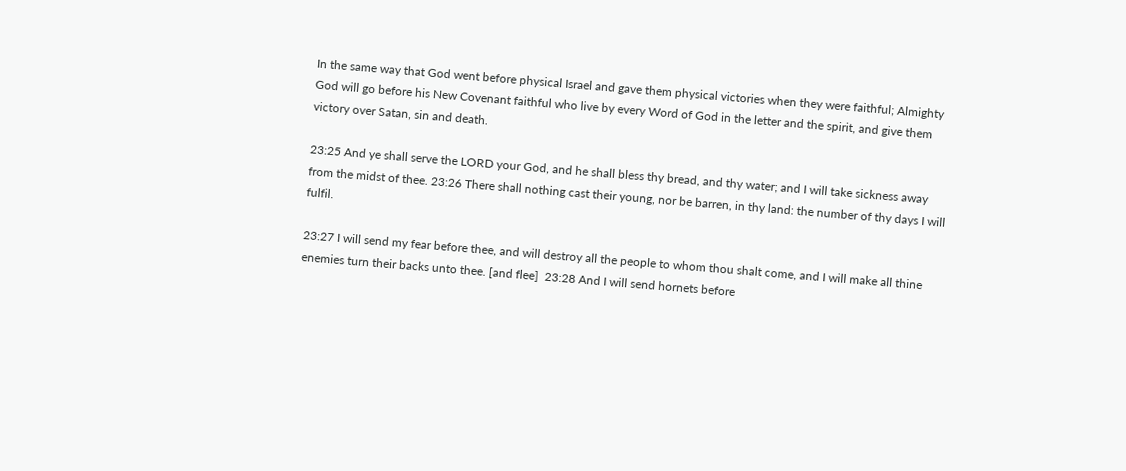In the same way that God went before physical Israel and gave them physical victories when they were faithful; Almighty God will go before his New Covenant faithful who live by every Word of God in the letter and the spirit, and give them victory over Satan, sin and death.

23:25 And ye shall serve the LORD your God, and he shall bless thy bread, and thy water; and I will take sickness away from the midst of thee. 23:26 There shall nothing cast their young, nor be barren, in thy land: the number of thy days I will fulfil.

23:27 I will send my fear before thee, and will destroy all the people to whom thou shalt come, and I will make all thine enemies turn their backs unto thee. [and flee]  23:28 And I will send hornets before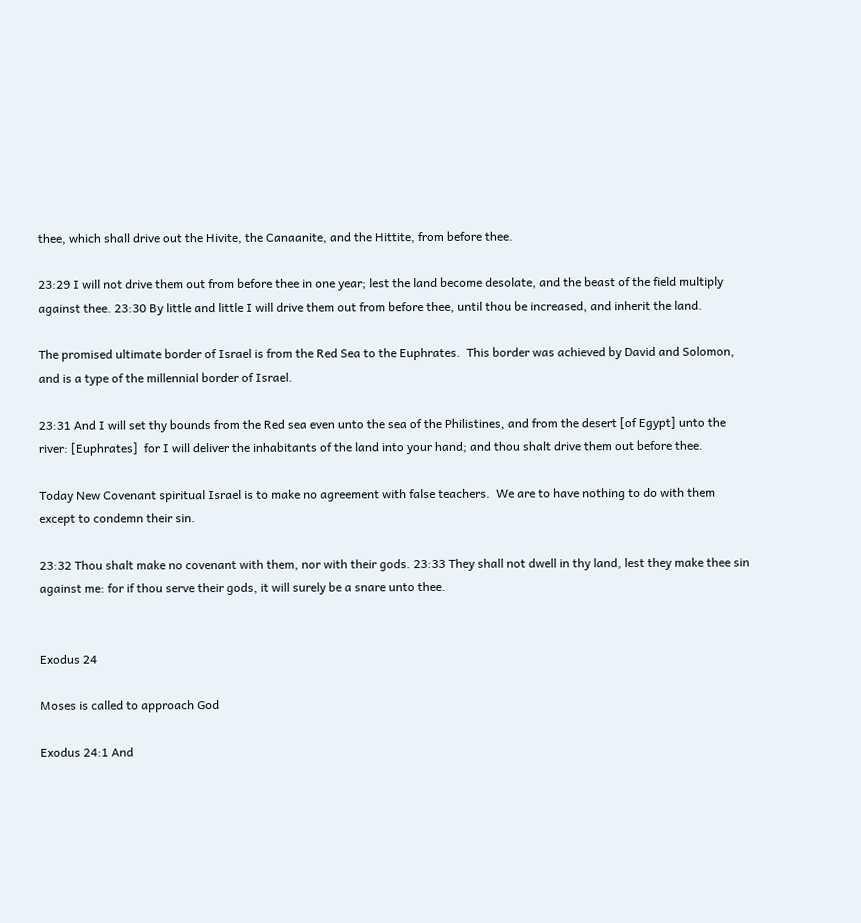thee, which shall drive out the Hivite, the Canaanite, and the Hittite, from before thee.

23:29 I will not drive them out from before thee in one year; lest the land become desolate, and the beast of the field multiply against thee. 23:30 By little and little I will drive them out from before thee, until thou be increased, and inherit the land.

The promised ultimate border of Israel is from the Red Sea to the Euphrates.  This border was achieved by David and Solomon, and is a type of the millennial border of Israel.

23:31 And I will set thy bounds from the Red sea even unto the sea of the Philistines, and from the desert [of Egypt] unto the river: [Euphrates]  for I will deliver the inhabitants of the land into your hand; and thou shalt drive them out before thee.

Today New Covenant spiritual Israel is to make no agreement with false teachers.  We are to have nothing to do with them except to condemn their sin.

23:32 Thou shalt make no covenant with them, nor with their gods. 23:33 They shall not dwell in thy land, lest they make thee sin against me: for if thou serve their gods, it will surely be a snare unto thee.


Exodus 24

Moses is called to approach God

Exodus 24:1 And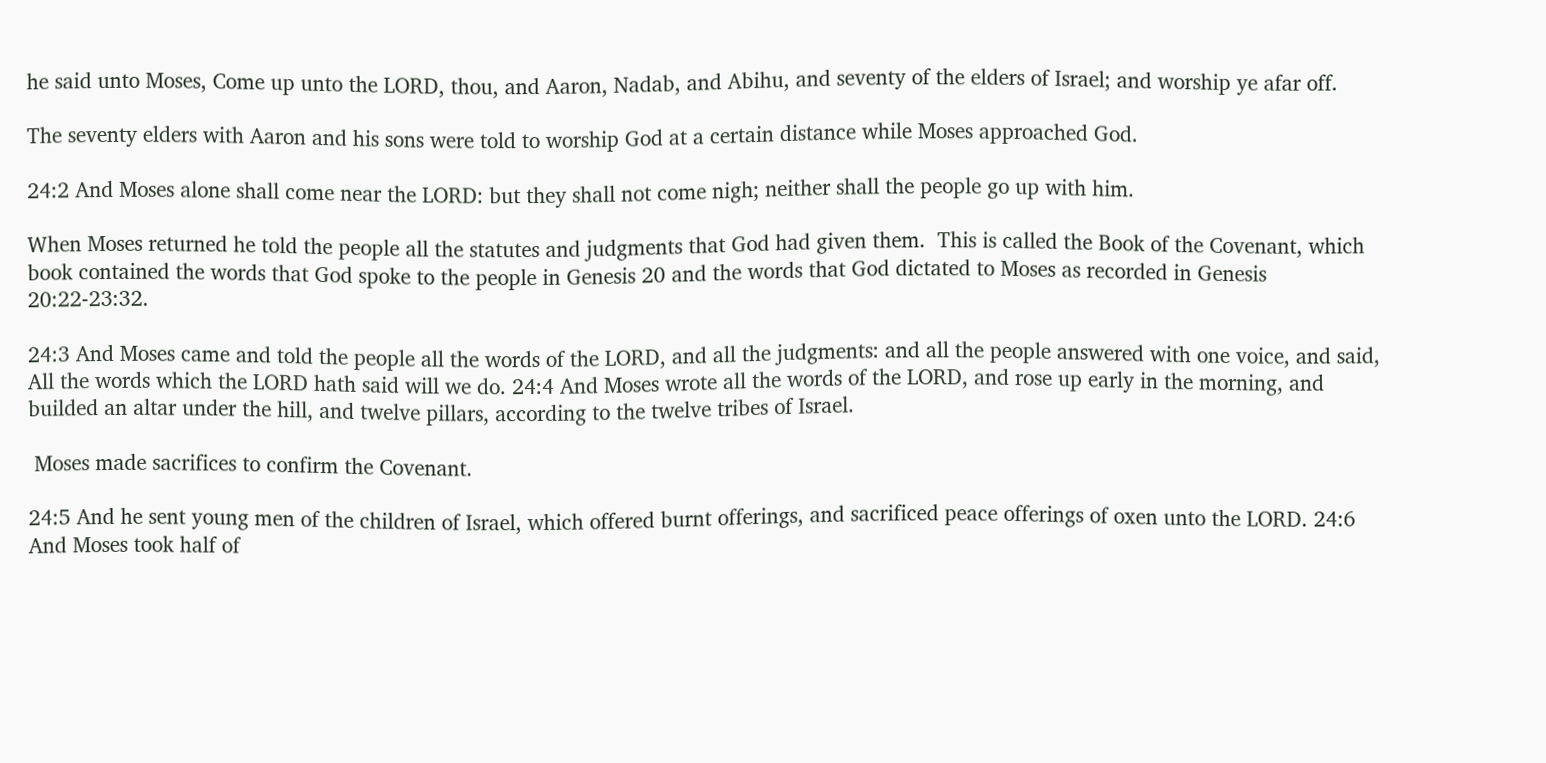he said unto Moses, Come up unto the LORD, thou, and Aaron, Nadab, and Abihu, and seventy of the elders of Israel; and worship ye afar off.

The seventy elders with Aaron and his sons were told to worship God at a certain distance while Moses approached God.

24:2 And Moses alone shall come near the LORD: but they shall not come nigh; neither shall the people go up with him.

When Moses returned he told the people all the statutes and judgments that God had given them.  This is called the Book of the Covenant, which book contained the words that God spoke to the people in Genesis 20 and the words that God dictated to Moses as recorded in Genesis 20:22-23:32.

24:3 And Moses came and told the people all the words of the LORD, and all the judgments: and all the people answered with one voice, and said, All the words which the LORD hath said will we do. 24:4 And Moses wrote all the words of the LORD, and rose up early in the morning, and builded an altar under the hill, and twelve pillars, according to the twelve tribes of Israel.

 Moses made sacrifices to confirm the Covenant.

24:5 And he sent young men of the children of Israel, which offered burnt offerings, and sacrificed peace offerings of oxen unto the LORD. 24:6 And Moses took half of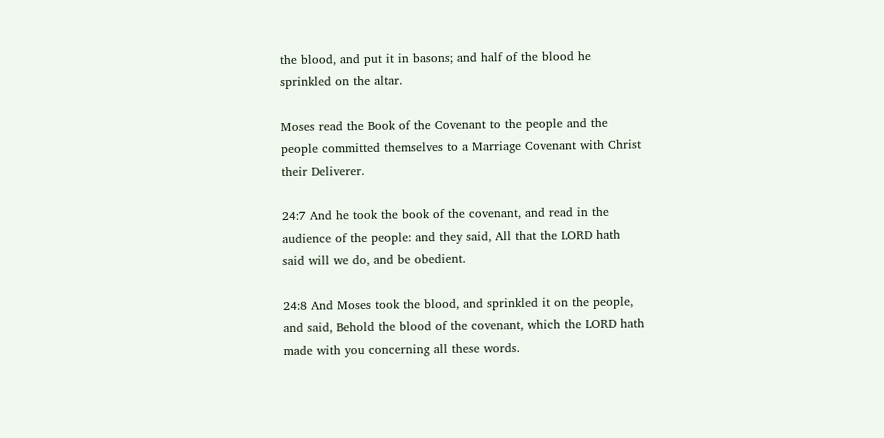the blood, and put it in basons; and half of the blood he sprinkled on the altar.

Moses read the Book of the Covenant to the people and the people committed themselves to a Marriage Covenant with Christ their Deliverer.

24:7 And he took the book of the covenant, and read in the audience of the people: and they said, All that the LORD hath said will we do, and be obedient.

24:8 And Moses took the blood, and sprinkled it on the people, and said, Behold the blood of the covenant, which the LORD hath made with you concerning all these words.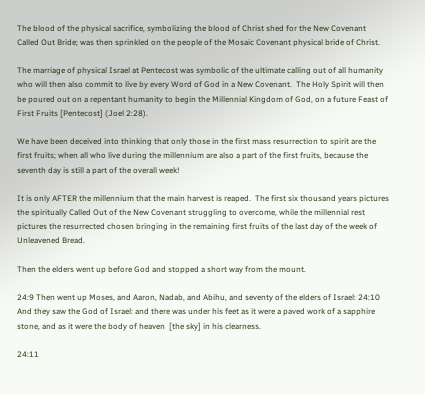The blood of the physical sacrifice, symbolizing the blood of Christ shed for the New Covenant Called Out Bride; was then sprinkled on the people of the Mosaic Covenant physical bride of Christ.

The marriage of physical Israel at Pentecost was symbolic of the ultimate calling out of all humanity who will then also commit to live by every Word of God in a New Covenant.  The Holy Spirit will then be poured out on a repentant humanity to begin the Millennial Kingdom of God, on a future Feast of First Fruits [Pentecost] (Joel 2:28).

We have been deceived into thinking that only those in the first mass resurrection to spirit are the first fruits; when all who live during the millennium are also a part of the first fruits, because the seventh day is still a part of the overall week!

It is only AFTER the millennium that the main harvest is reaped.  The first six thousand years pictures the spiritually Called Out of the New Covenant struggling to overcome, while the millennial rest pictures the resurrected chosen bringing in the remaining first fruits of the last day of the week of Unleavened Bread.

Then the elders went up before God and stopped a short way from the mount.

24:9 Then went up Moses, and Aaron, Nadab, and Abihu, and seventy of the elders of Israel: 24:10 And they saw the God of Israel: and there was under his feet as it were a paved work of a sapphire stone, and as it were the body of heaven  [the sky] in his clearness.

24:11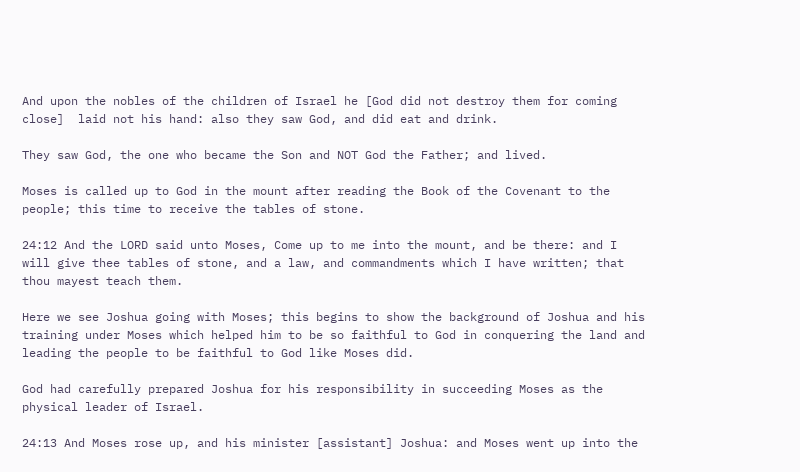And upon the nobles of the children of Israel he [God did not destroy them for coming close]  laid not his hand: also they saw God, and did eat and drink.

They saw God, the one who became the Son and NOT God the Father; and lived.

Moses is called up to God in the mount after reading the Book of the Covenant to the people; this time to receive the tables of stone.

24:12 And the LORD said unto Moses, Come up to me into the mount, and be there: and I will give thee tables of stone, and a law, and commandments which I have written; that thou mayest teach them.

Here we see Joshua going with Moses; this begins to show the background of Joshua and his training under Moses which helped him to be so faithful to God in conquering the land and leading the people to be faithful to God like Moses did.

God had carefully prepared Joshua for his responsibility in succeeding Moses as the physical leader of Israel.

24:13 And Moses rose up, and his minister [assistant] Joshua: and Moses went up into the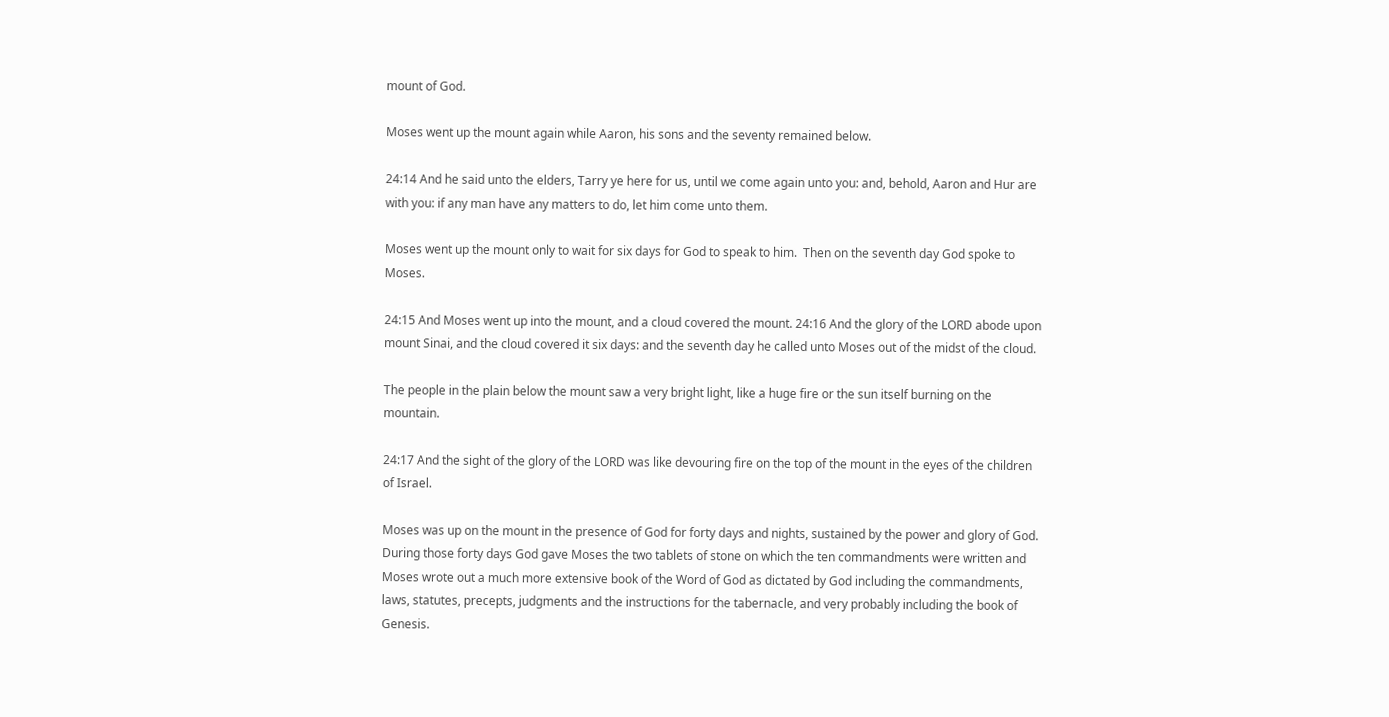mount of God.

Moses went up the mount again while Aaron, his sons and the seventy remained below.

24:14 And he said unto the elders, Tarry ye here for us, until we come again unto you: and, behold, Aaron and Hur are with you: if any man have any matters to do, let him come unto them.

Moses went up the mount only to wait for six days for God to speak to him.  Then on the seventh day God spoke to Moses.

24:15 And Moses went up into the mount, and a cloud covered the mount. 24:16 And the glory of the LORD abode upon mount Sinai, and the cloud covered it six days: and the seventh day he called unto Moses out of the midst of the cloud.

The people in the plain below the mount saw a very bright light, like a huge fire or the sun itself burning on the mountain.

24:17 And the sight of the glory of the LORD was like devouring fire on the top of the mount in the eyes of the children of Israel.

Moses was up on the mount in the presence of God for forty days and nights, sustained by the power and glory of God.  During those forty days God gave Moses the two tablets of stone on which the ten commandments were written and Moses wrote out a much more extensive book of the Word of God as dictated by God including the commandments, laws, statutes, precepts, judgments and the instructions for the tabernacle, and very probably including the book of Genesis.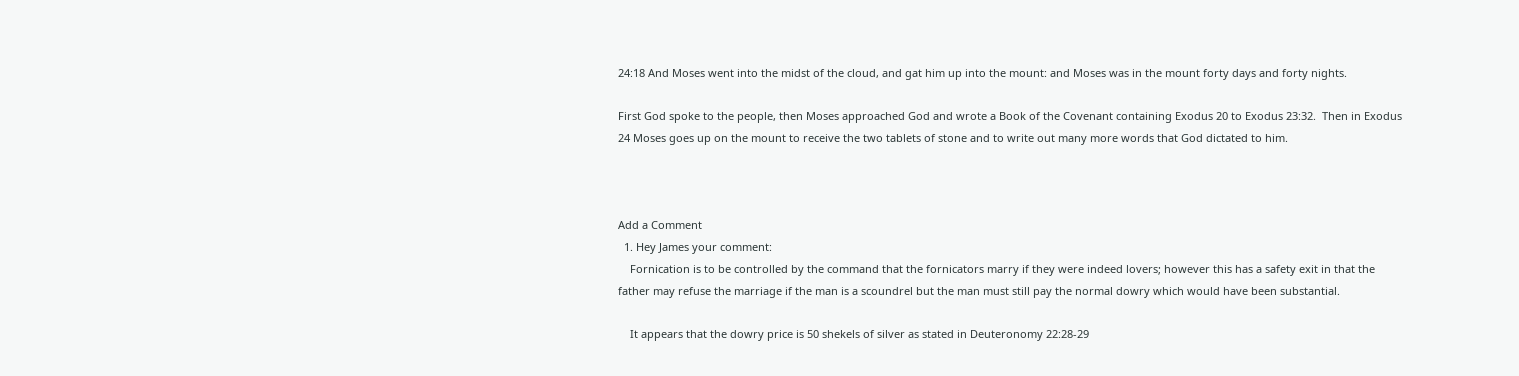24:18 And Moses went into the midst of the cloud, and gat him up into the mount: and Moses was in the mount forty days and forty nights.

First God spoke to the people, then Moses approached God and wrote a Book of the Covenant containing Exodus 20 to Exodus 23:32.  Then in Exodus 24 Moses goes up on the mount to receive the two tablets of stone and to write out many more words that God dictated to him.



Add a Comment
  1. Hey James your comment:
    Fornication is to be controlled by the command that the fornicators marry if they were indeed lovers; however this has a safety exit in that the father may refuse the marriage if the man is a scoundrel but the man must still pay the normal dowry which would have been substantial.

    It appears that the dowry price is 50 shekels of silver as stated in Deuteronomy 22:28-29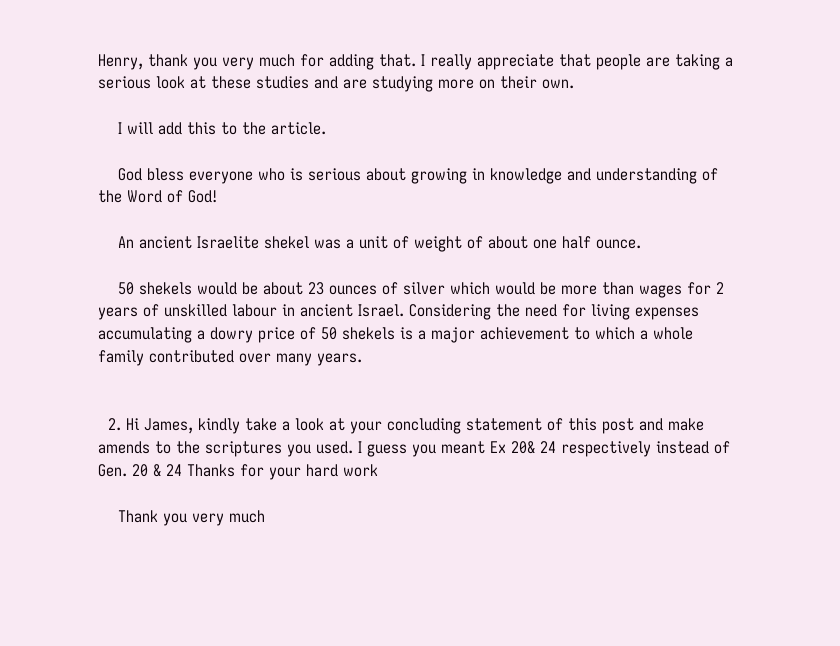Henry, thank you very much for adding that. I really appreciate that people are taking a serious look at these studies and are studying more on their own.

    I will add this to the article.

    God bless everyone who is serious about growing in knowledge and understanding of the Word of God!

    An ancient Israelite shekel was a unit of weight of about one half ounce.

    50 shekels would be about 23 ounces of silver which would be more than wages for 2 years of unskilled labour in ancient Israel. Considering the need for living expenses accumulating a dowry price of 50 shekels is a major achievement to which a whole family contributed over many years.


  2. Hi James, kindly take a look at your concluding statement of this post and make amends to the scriptures you used. I guess you meant Ex 20& 24 respectively instead of Gen. 20 & 24 Thanks for your hard work

    Thank you very much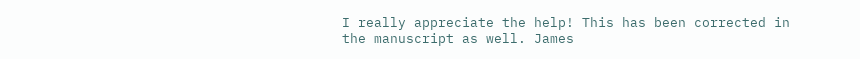I really appreciate the help! This has been corrected in the manuscript as well. James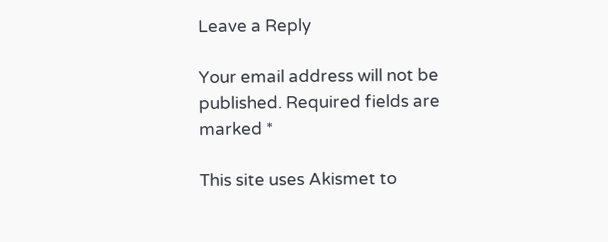Leave a Reply

Your email address will not be published. Required fields are marked *

This site uses Akismet to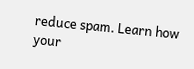reduce spam. Learn how your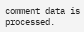comment data is processed.